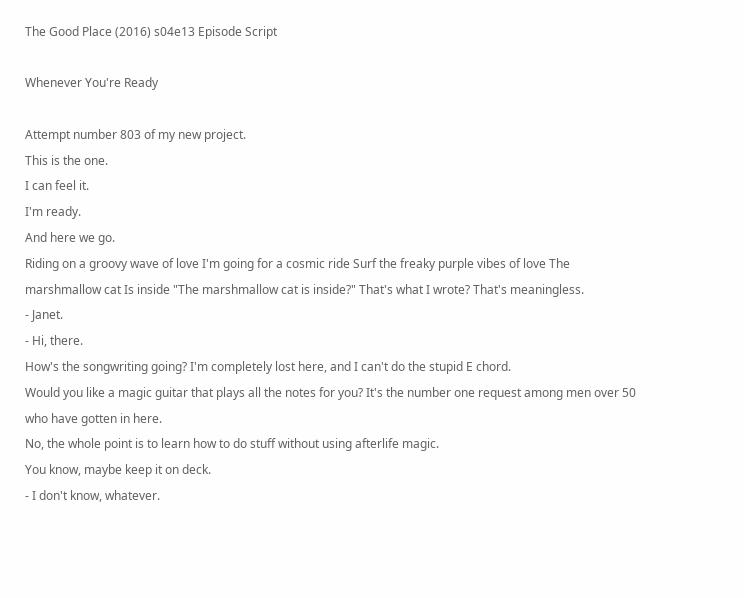The Good Place (2016) s04e13 Episode Script

Whenever You're Ready

Attempt number 803 of my new project.
This is the one.
I can feel it.
I'm ready.
And here we go.
Riding on a groovy wave of love I'm going for a cosmic ride Surf the freaky purple vibes of love The marshmallow cat Is inside "The marshmallow cat is inside?" That's what I wrote? That's meaningless.
- Janet.
- Hi, there.
How's the songwriting going? I'm completely lost here, and I can't do the stupid E chord.
Would you like a magic guitar that plays all the notes for you? It's the number one request among men over 50 who have gotten in here.
No, the whole point is to learn how to do stuff without using afterlife magic.
You know, maybe keep it on deck.
- I don't know, whatever.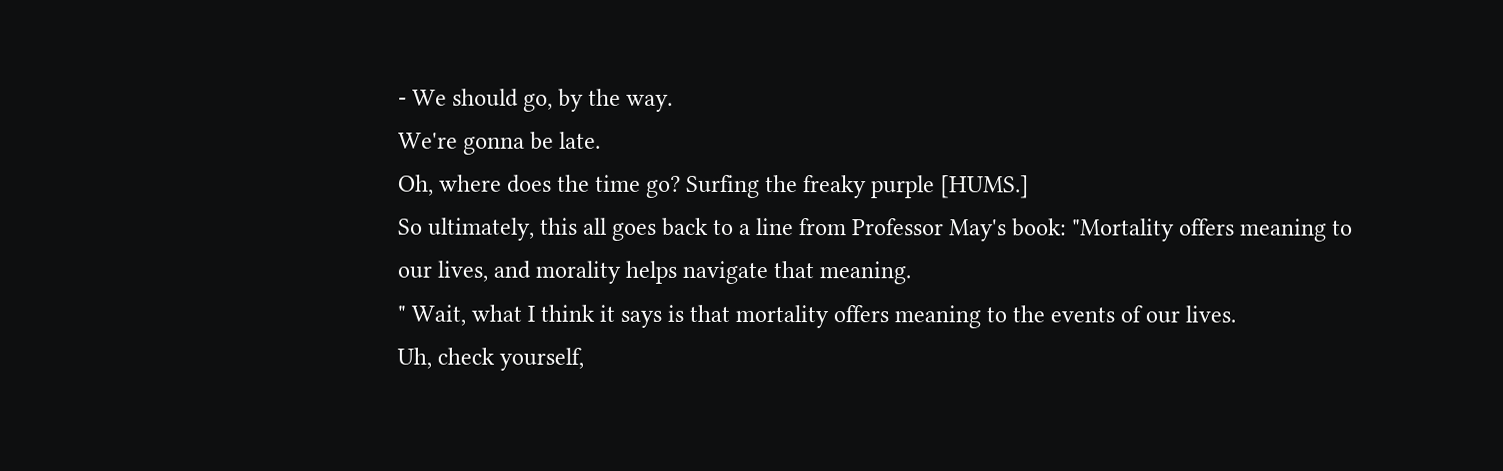- We should go, by the way.
We're gonna be late.
Oh, where does the time go? Surfing the freaky purple [HUMS.]
So ultimately, this all goes back to a line from Professor May's book: "Mortality offers meaning to our lives, and morality helps navigate that meaning.
" Wait, what I think it says is that mortality offers meaning to the events of our lives.
Uh, check yourself,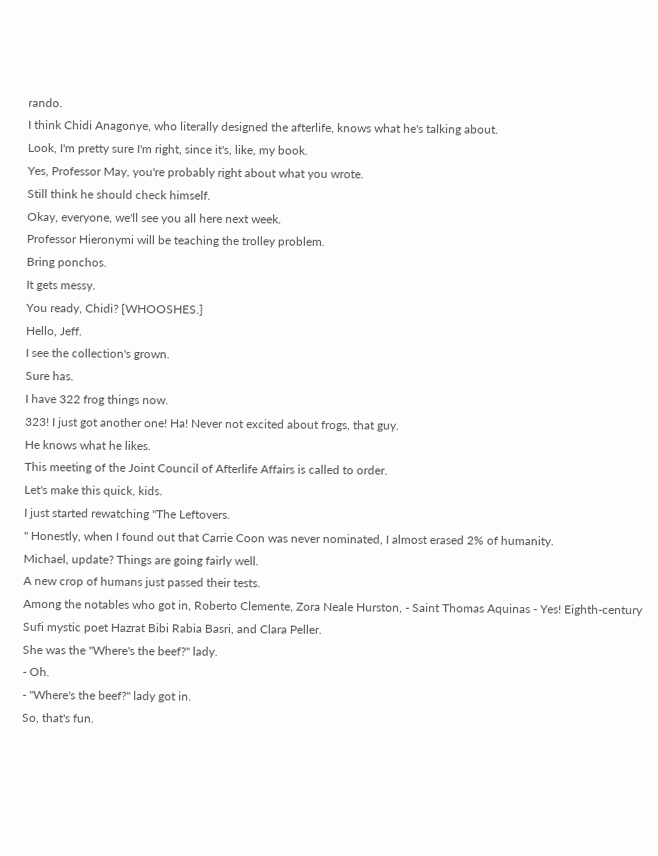rando.
I think Chidi Anagonye, who literally designed the afterlife, knows what he's talking about.
Look, I'm pretty sure I'm right, since it's, like, my book.
Yes, Professor May, you're probably right about what you wrote.
Still think he should check himself.
Okay, everyone, we'll see you all here next week.
Professor Hieronymi will be teaching the trolley problem.
Bring ponchos.
It gets messy.
You ready, Chidi? [WHOOSHES.]
Hello, Jeff.
I see the collection's grown.
Sure has.
I have 322 frog things now.
323! I just got another one! Ha! Never not excited about frogs, that guy.
He knows what he likes.
This meeting of the Joint Council of Afterlife Affairs is called to order.
Let's make this quick, kids.
I just started rewatching "The Leftovers.
" Honestly, when I found out that Carrie Coon was never nominated, I almost erased 2% of humanity.
Michael, update? Things are going fairly well.
A new crop of humans just passed their tests.
Among the notables who got in, Roberto Clemente, Zora Neale Hurston, - Saint Thomas Aquinas - Yes! Eighth-century Sufi mystic poet Hazrat Bibi Rabia Basri, and Clara Peller.
She was the "Where's the beef?" lady.
- Oh.
- "Where's the beef?" lady got in.
So, that's fun.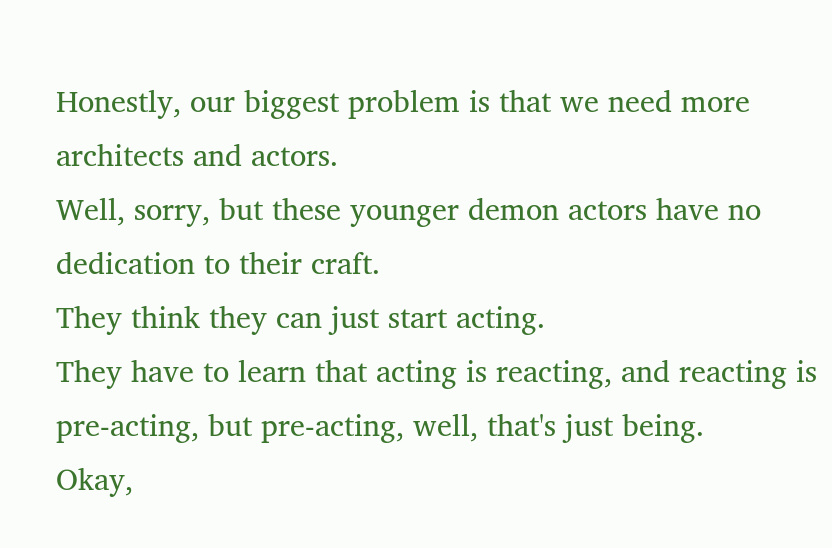Honestly, our biggest problem is that we need more architects and actors.
Well, sorry, but these younger demon actors have no dedication to their craft.
They think they can just start acting.
They have to learn that acting is reacting, and reacting is pre-acting, but pre-acting, well, that's just being.
Okay,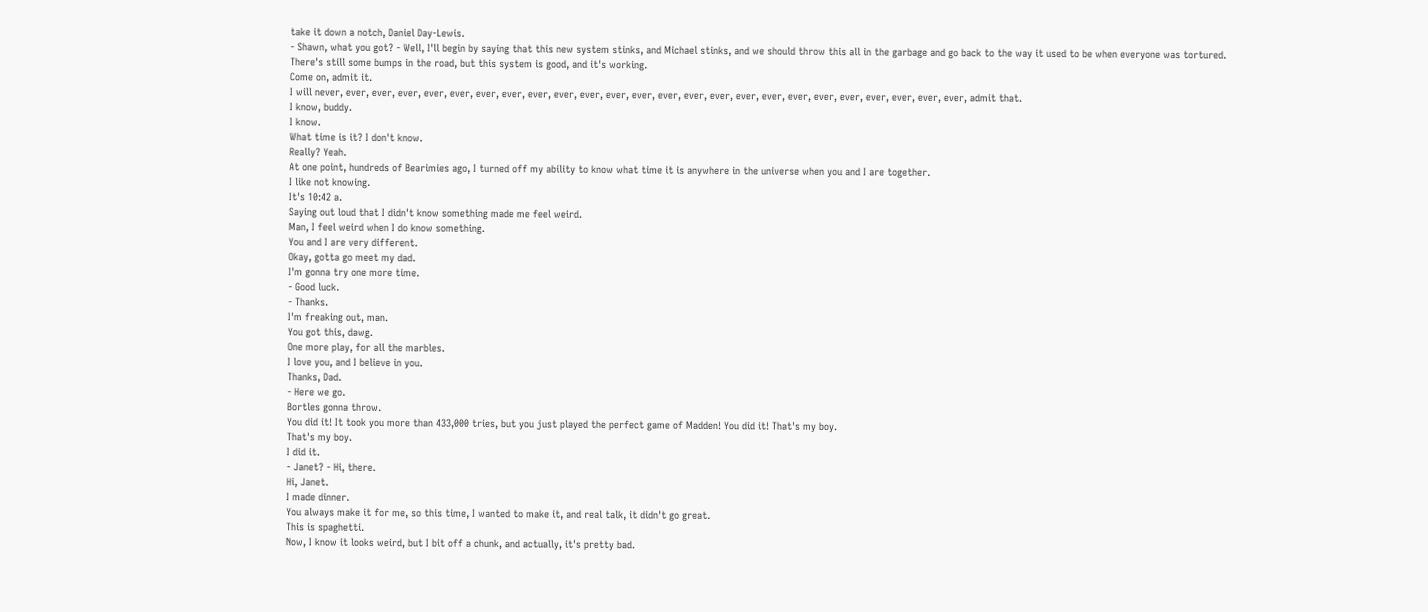take it down a notch, Daniel Day-Lewis.
- Shawn, what you got? - Well, I'll begin by saying that this new system stinks, and Michael stinks, and we should throw this all in the garbage and go back to the way it used to be when everyone was tortured.
There's still some bumps in the road, but this system is good, and it's working.
Come on, admit it.
I will never, ever, ever, ever, ever, ever, ever, ever, ever, ever, ever, ever, ever, ever, ever, ever, ever, ever, ever, ever, ever, ever, ever, ever, ever, admit that.
I know, buddy.
I know.
What time is it? I don't know.
Really? Yeah.
At one point, hundreds of Bearimies ago, I turned off my ability to know what time it is anywhere in the universe when you and I are together.
I like not knowing.
It's 10:42 a.
Saying out loud that I didn't know something made me feel weird.
Man, I feel weird when I do know something.
You and I are very different.
Okay, gotta go meet my dad.
I'm gonna try one more time.
- Good luck.
- Thanks.
I'm freaking out, man.
You got this, dawg.
One more play, for all the marbles.
I love you, and I believe in you.
Thanks, Dad.
- Here we go.
Bortles gonna throw.
You did it! It took you more than 433,000 tries, but you just played the perfect game of Madden! You did it! That's my boy.
That's my boy.
I did it.
- Janet? - Hi, there.
Hi, Janet.
I made dinner.
You always make it for me, so this time, I wanted to make it, and real talk, it didn't go great.
This is spaghetti.
Now, I know it looks weird, but I bit off a chunk, and actually, it's pretty bad.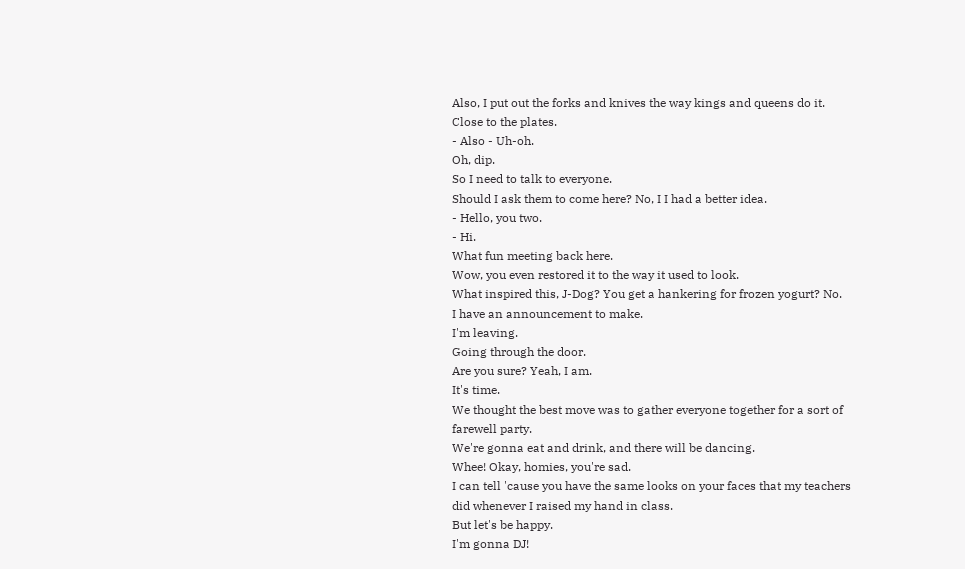Also, I put out the forks and knives the way kings and queens do it.
Close to the plates.
- Also - Uh-oh.
Oh, dip.
So I need to talk to everyone.
Should I ask them to come here? No, I I had a better idea.
- Hello, you two.
- Hi.
What fun meeting back here.
Wow, you even restored it to the way it used to look.
What inspired this, J-Dog? You get a hankering for frozen yogurt? No.
I have an announcement to make.
I'm leaving.
Going through the door.
Are you sure? Yeah, I am.
It's time.
We thought the best move was to gather everyone together for a sort of farewell party.
We're gonna eat and drink, and there will be dancing.
Whee! Okay, homies, you're sad.
I can tell 'cause you have the same looks on your faces that my teachers did whenever I raised my hand in class.
But let's be happy.
I'm gonna DJ!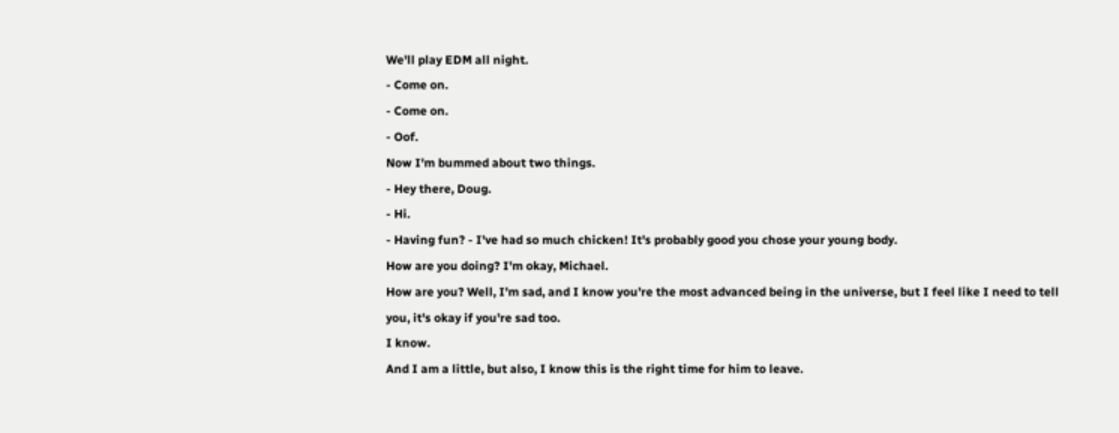We'll play EDM all night.
- Come on.
- Come on.
- Oof.
Now I'm bummed about two things.
- Hey there, Doug.
- Hi.
- Having fun? - I've had so much chicken! It's probably good you chose your young body.
How are you doing? I'm okay, Michael.
How are you? Well, I'm sad, and I know you're the most advanced being in the universe, but I feel like I need to tell you, it's okay if you're sad too.
I know.
And I am a little, but also, I know this is the right time for him to leave.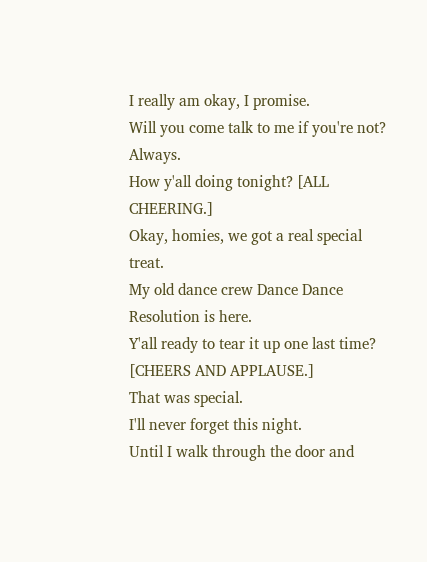I really am okay, I promise.
Will you come talk to me if you're not? Always.
How y'all doing tonight? [ALL CHEERING.]
Okay, homies, we got a real special treat.
My old dance crew Dance Dance Resolution is here.
Y'all ready to tear it up one last time? [CHEERS AND APPLAUSE.]
That was special.
I'll never forget this night.
Until I walk through the door and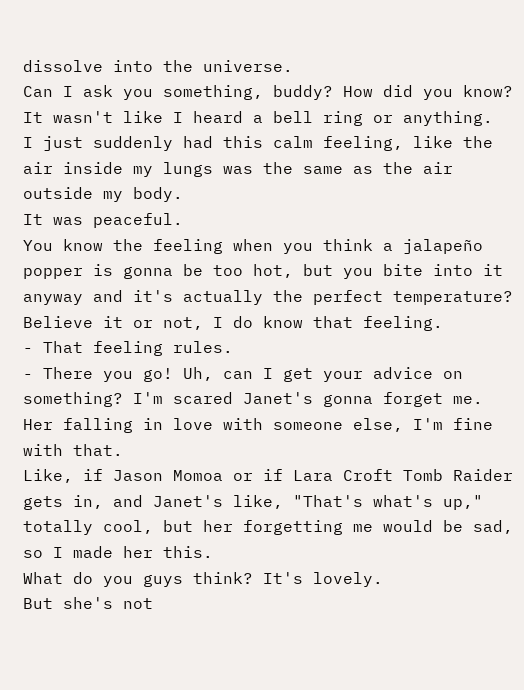dissolve into the universe.
Can I ask you something, buddy? How did you know? It wasn't like I heard a bell ring or anything.
I just suddenly had this calm feeling, like the air inside my lungs was the same as the air outside my body.
It was peaceful.
You know the feeling when you think a jalapeño popper is gonna be too hot, but you bite into it anyway and it's actually the perfect temperature? Believe it or not, I do know that feeling.
- That feeling rules.
- There you go! Uh, can I get your advice on something? I'm scared Janet's gonna forget me.
Her falling in love with someone else, I'm fine with that.
Like, if Jason Momoa or if Lara Croft Tomb Raider gets in, and Janet's like, "That's what's up," totally cool, but her forgetting me would be sad, so I made her this.
What do you guys think? It's lovely.
But she's not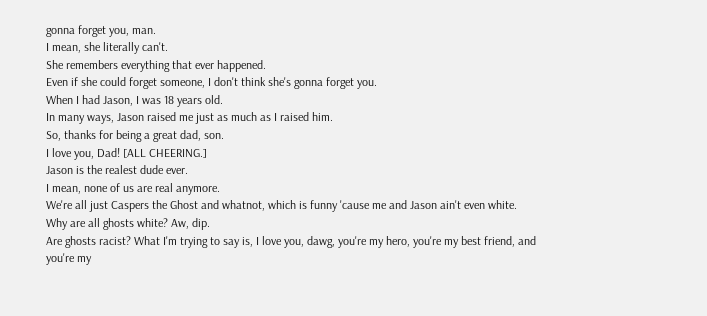gonna forget you, man.
I mean, she literally can't.
She remembers everything that ever happened.
Even if she could forget someone, I don't think she's gonna forget you.
When I had Jason, I was 18 years old.
In many ways, Jason raised me just as much as I raised him.
So, thanks for being a great dad, son.
I love you, Dad! [ALL CHEERING.]
Jason is the realest dude ever.
I mean, none of us are real anymore.
We're all just Caspers the Ghost and whatnot, which is funny 'cause me and Jason ain't even white.
Why are all ghosts white? Aw, dip.
Are ghosts racist? What I'm trying to say is, I love you, dawg, you're my hero, you're my best friend, and you're my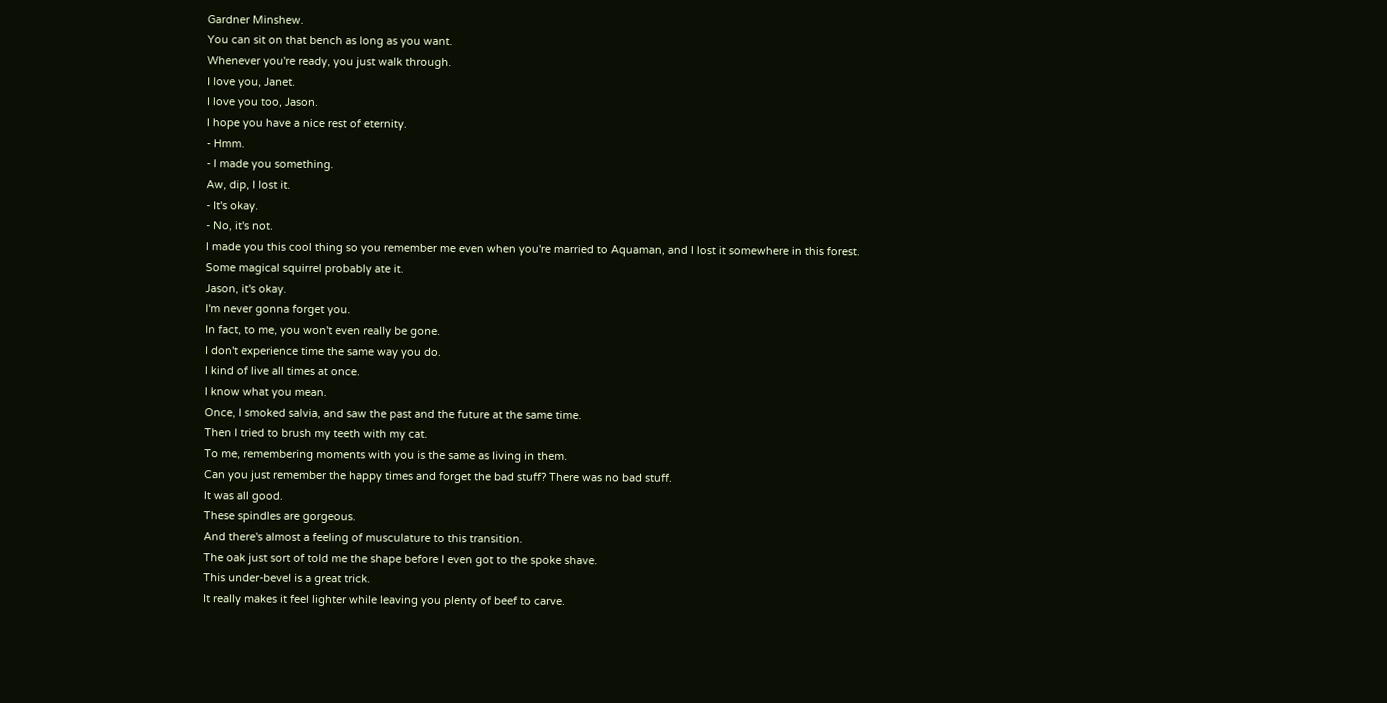Gardner Minshew.
You can sit on that bench as long as you want.
Whenever you're ready, you just walk through.
I love you, Janet.
I love you too, Jason.
I hope you have a nice rest of eternity.
- Hmm.
- I made you something.
Aw, dip, I lost it.
- It's okay.
- No, it's not.
I made you this cool thing so you remember me even when you're married to Aquaman, and I lost it somewhere in this forest.
Some magical squirrel probably ate it.
Jason, it's okay.
I'm never gonna forget you.
In fact, to me, you won't even really be gone.
I don't experience time the same way you do.
I kind of live all times at once.
I know what you mean.
Once, I smoked salvia, and saw the past and the future at the same time.
Then I tried to brush my teeth with my cat.
To me, remembering moments with you is the same as living in them.
Can you just remember the happy times and forget the bad stuff? There was no bad stuff.
It was all good.
These spindles are gorgeous.
And there's almost a feeling of musculature to this transition.
The oak just sort of told me the shape before I even got to the spoke shave.
This under-bevel is a great trick.
It really makes it feel lighter while leaving you plenty of beef to carve.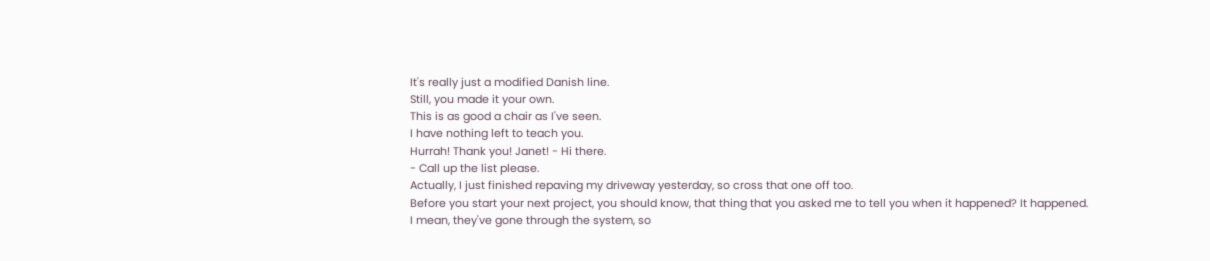It's really just a modified Danish line.
Still, you made it your own.
This is as good a chair as I've seen.
I have nothing left to teach you.
Hurrah! Thank you! Janet! - Hi there.
- Call up the list please.
Actually, I just finished repaving my driveway yesterday, so cross that one off too.
Before you start your next project, you should know, that thing that you asked me to tell you when it happened? It happened.
I mean, they've gone through the system, so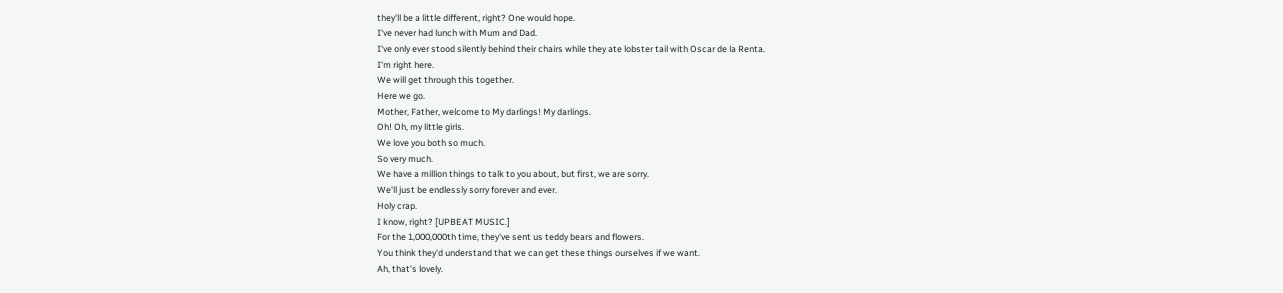they'll be a little different, right? One would hope.
I've never had lunch with Mum and Dad.
I've only ever stood silently behind their chairs while they ate lobster tail with Oscar de la Renta.
I'm right here.
We will get through this together.
Here we go.
Mother, Father, welcome to My darlings! My darlings.
Oh! Oh, my little girls.
We love you both so much.
So very much.
We have a million things to talk to you about, but first, we are sorry.
We'll just be endlessly sorry forever and ever.
Holy crap.
I know, right? [UPBEAT MUSIC.]
For the 1,000,000th time, they've sent us teddy bears and flowers.
You think they'd understand that we can get these things ourselves if we want.
Ah, that's lovely.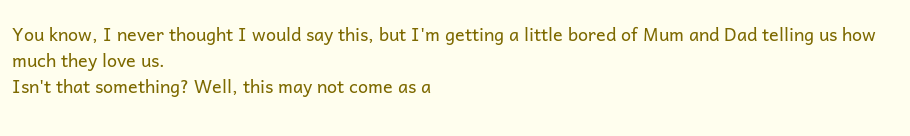You know, I never thought I would say this, but I'm getting a little bored of Mum and Dad telling us how much they love us.
Isn't that something? Well, this may not come as a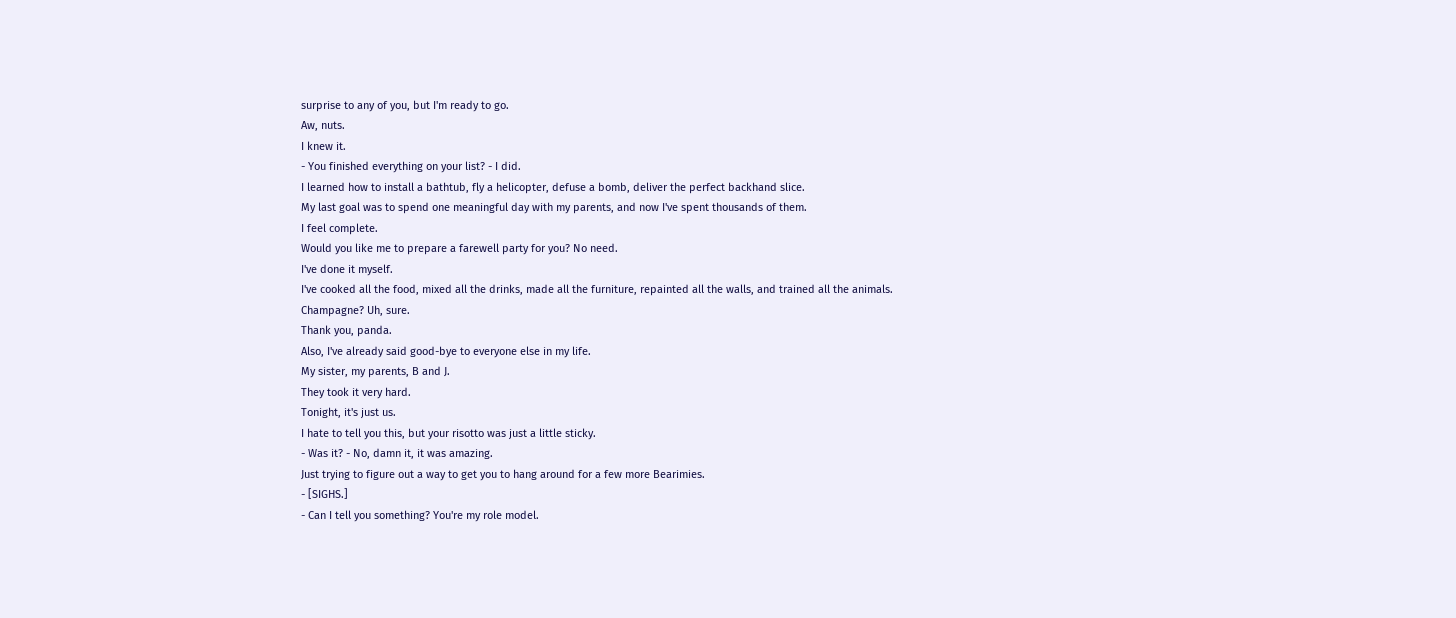surprise to any of you, but I'm ready to go.
Aw, nuts.
I knew it.
- You finished everything on your list? - I did.
I learned how to install a bathtub, fly a helicopter, defuse a bomb, deliver the perfect backhand slice.
My last goal was to spend one meaningful day with my parents, and now I've spent thousands of them.
I feel complete.
Would you like me to prepare a farewell party for you? No need.
I've done it myself.
I've cooked all the food, mixed all the drinks, made all the furniture, repainted all the walls, and trained all the animals.
Champagne? Uh, sure.
Thank you, panda.
Also, I've already said good-bye to everyone else in my life.
My sister, my parents, B and J.
They took it very hard.
Tonight, it's just us.
I hate to tell you this, but your risotto was just a little sticky.
- Was it? - No, damn it, it was amazing.
Just trying to figure out a way to get you to hang around for a few more Bearimies.
- [SIGHS.]
- Can I tell you something? You're my role model.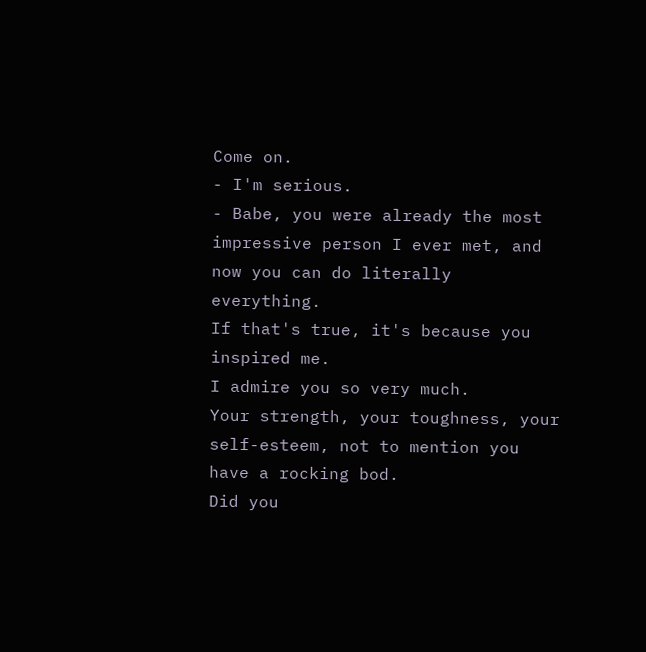Come on.
- I'm serious.
- Babe, you were already the most impressive person I ever met, and now you can do literally everything.
If that's true, it's because you inspired me.
I admire you so very much.
Your strength, your toughness, your self-esteem, not to mention you have a rocking bod.
Did you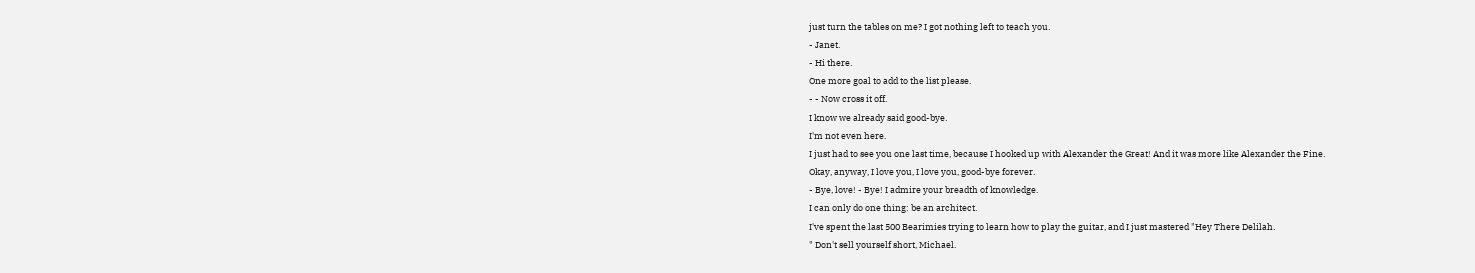just turn the tables on me? I got nothing left to teach you.
- Janet.
- Hi there.
One more goal to add to the list please.
- - Now cross it off.
I know we already said good-bye.
I'm not even here.
I just had to see you one last time, because I hooked up with Alexander the Great! And it was more like Alexander the Fine.
Okay, anyway, I love you, I love you, good-bye forever.
- Bye, love! - Bye! I admire your breadth of knowledge.
I can only do one thing: be an architect.
I've spent the last 500 Bearimies trying to learn how to play the guitar, and I just mastered "Hey There Delilah.
" Don't sell yourself short, Michael.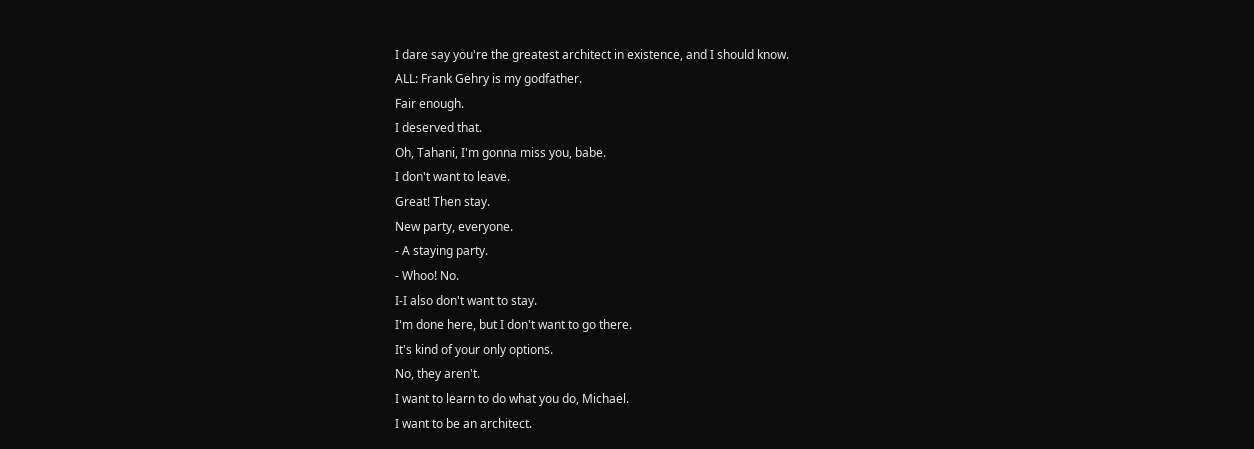I dare say you're the greatest architect in existence, and I should know.
ALL: Frank Gehry is my godfather.
Fair enough.
I deserved that.
Oh, Tahani, I'm gonna miss you, babe.
I don't want to leave.
Great! Then stay.
New party, everyone.
- A staying party.
- Whoo! No.
I-I also don't want to stay.
I'm done here, but I don't want to go there.
It's kind of your only options.
No, they aren't.
I want to learn to do what you do, Michael.
I want to be an architect.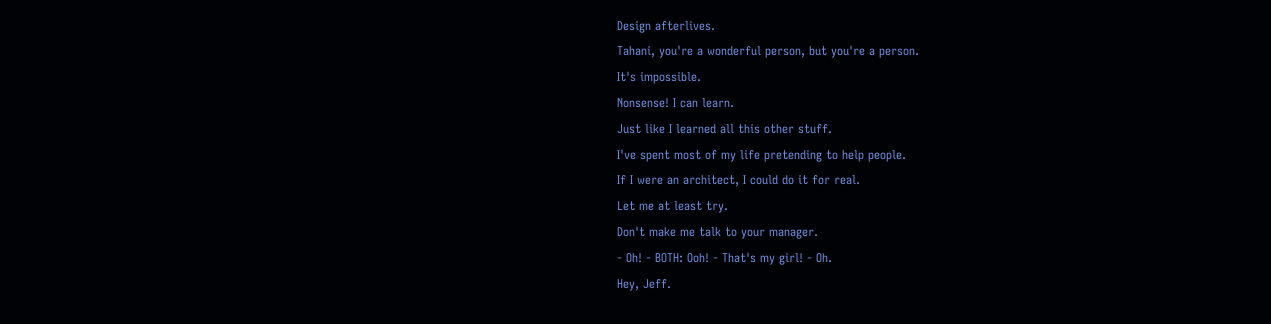Design afterlives.
Tahani, you're a wonderful person, but you're a person.
It's impossible.
Nonsense! I can learn.
Just like I learned all this other stuff.
I've spent most of my life pretending to help people.
If I were an architect, I could do it for real.
Let me at least try.
Don't make me talk to your manager.
- Oh! - BOTH: Ooh! - That's my girl! - Oh.
Hey, Jeff.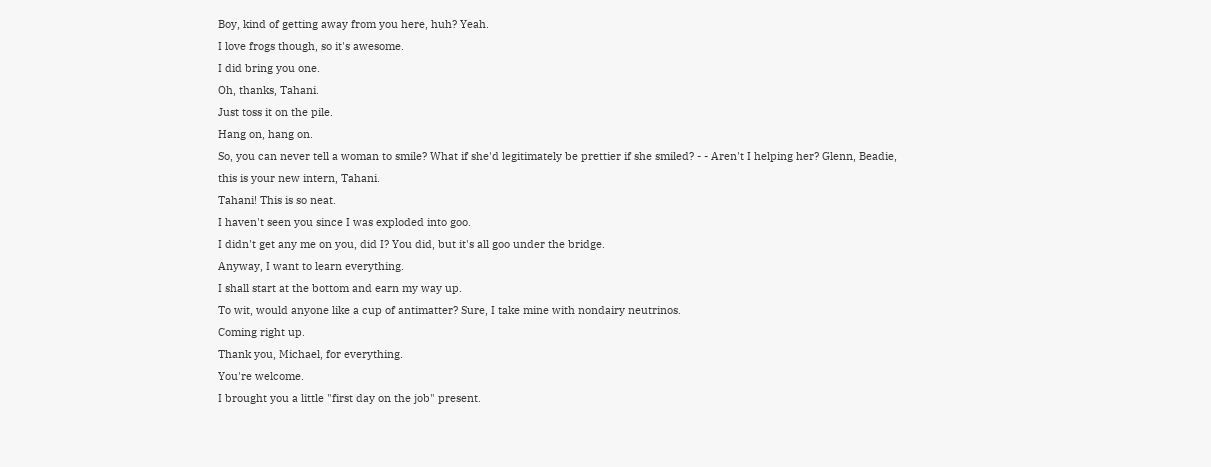Boy, kind of getting away from you here, huh? Yeah.
I love frogs though, so it's awesome.
I did bring you one.
Oh, thanks, Tahani.
Just toss it on the pile.
Hang on, hang on.
So, you can never tell a woman to smile? What if she'd legitimately be prettier if she smiled? - - Aren't I helping her? Glenn, Beadie, this is your new intern, Tahani.
Tahani! This is so neat.
I haven't seen you since I was exploded into goo.
I didn't get any me on you, did I? You did, but it's all goo under the bridge.
Anyway, I want to learn everything.
I shall start at the bottom and earn my way up.
To wit, would anyone like a cup of antimatter? Sure, I take mine with nondairy neutrinos.
Coming right up.
Thank you, Michael, for everything.
You're welcome.
I brought you a little "first day on the job" present.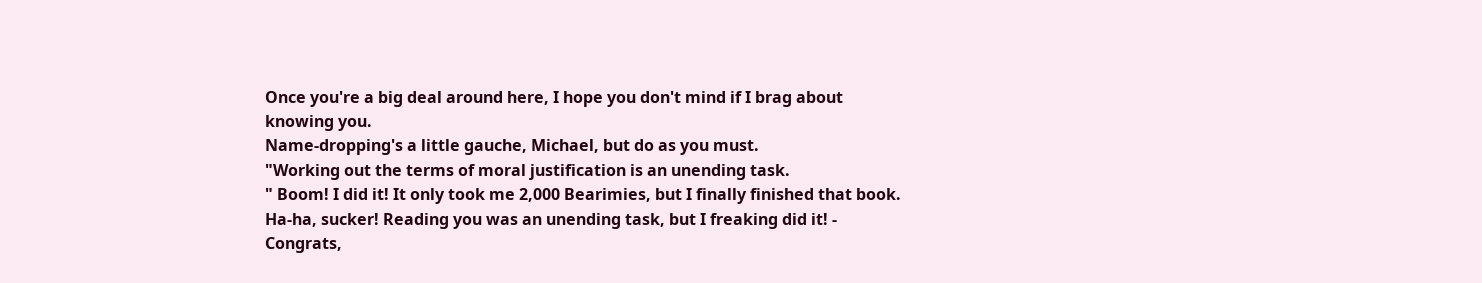Once you're a big deal around here, I hope you don't mind if I brag about knowing you.
Name-dropping's a little gauche, Michael, but do as you must.
"Working out the terms of moral justification is an unending task.
" Boom! I did it! It only took me 2,000 Bearimies, but I finally finished that book.
Ha-ha, sucker! Reading you was an unending task, but I freaking did it! - Congrats,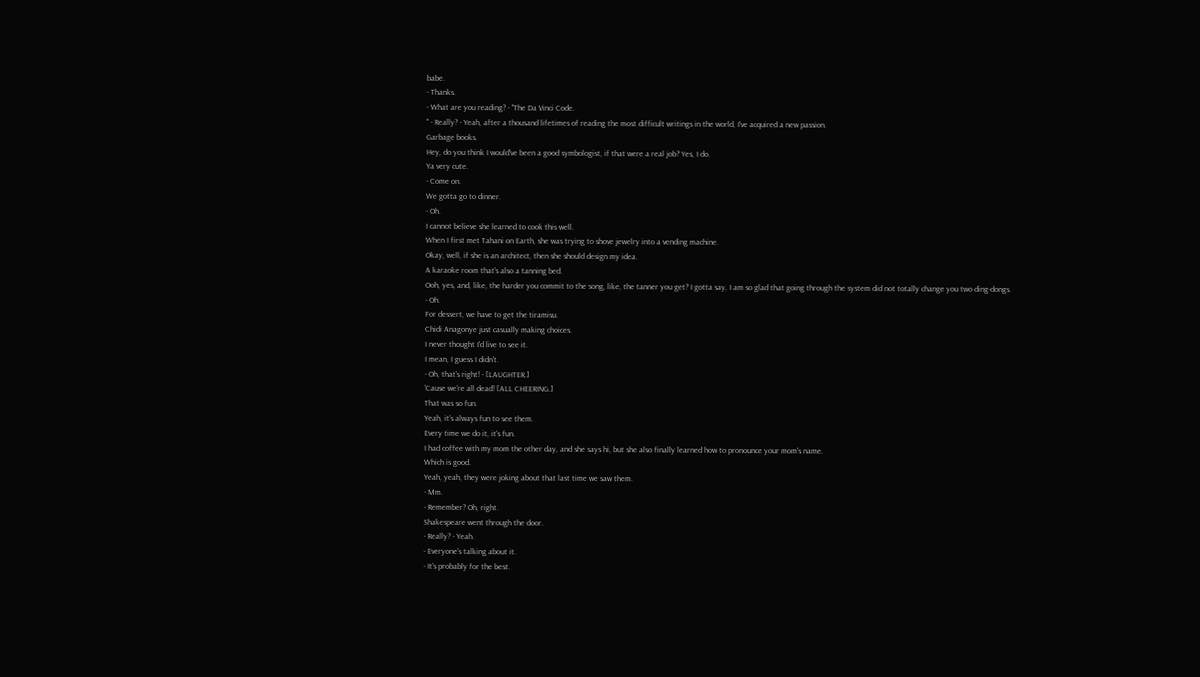babe.
- Thanks.
- What are you reading? - "The Da Vinci Code.
" - Really? - Yeah, after a thousand lifetimes of reading the most difficult writings in the world, I've acquired a new passion.
Garbage books.
Hey, do you think I would've been a good symbologist, if that were a real job? Yes, I do.
Ya very cute.
- Come on.
We gotta go to dinner.
- Oh.
I cannot believe she learned to cook this well.
When I first met Tahani on Earth, she was trying to shove jewelry into a vending machine.
Okay, well, if she is an architect, then she should design my idea.
A karaoke room that's also a tanning bed.
Ooh, yes, and, like, the harder you commit to the song, like, the tanner you get? I gotta say, I am so glad that going through the system did not totally change you two ding-dongs.
- Oh.
For dessert, we have to get the tiramisu.
Chidi Anagonye just casually making choices.
I never thought I'd live to see it.
I mean, I guess I didn't.
- Oh, that's right! - [LAUGHTER.]
'Cause we're all dead! [ALL CHEERING.]
That was so fun.
Yeah, it's always fun to see them.
Every time we do it, it's fun.
I had coffee with my mom the other day, and she says hi, but she also finally learned how to pronounce your mom's name.
Which is good.
Yeah, yeah, they were joking about that last time we saw them.
- Mm.
- Remember? Oh, right.
Shakespeare went through the door.
- Really? - Yeah.
- Everyone's talking about it.
- It's probably for the best.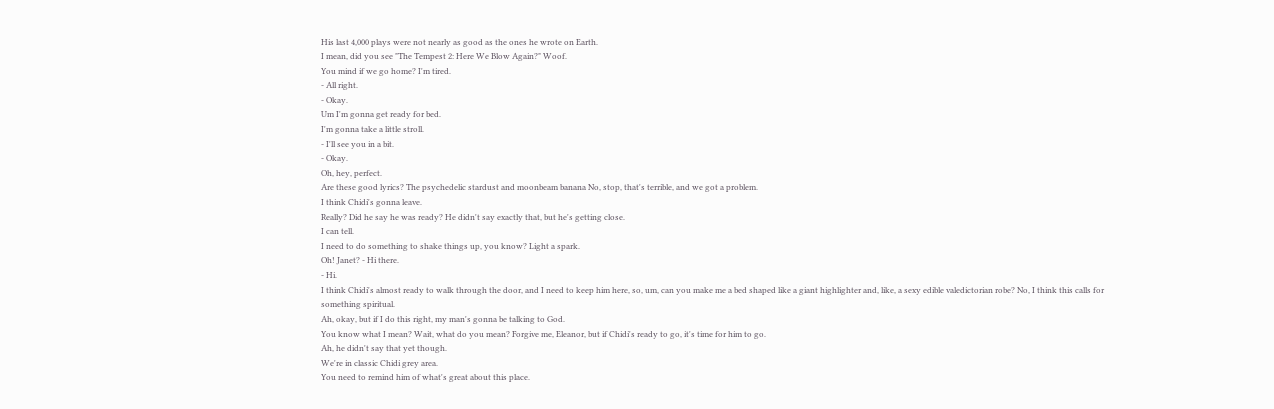His last 4,000 plays were not nearly as good as the ones he wrote on Earth.
I mean, did you see "The Tempest 2: Here We Blow Again?" Woof.
You mind if we go home? I'm tired.
- All right.
- Okay.
Um I'm gonna get ready for bed.
I'm gonna take a little stroll.
- I'll see you in a bit.
- Okay.
Oh, hey, perfect.
Are these good lyrics? The psychedelic stardust and moonbeam banana No, stop, that's terrible, and we got a problem.
I think Chidi's gonna leave.
Really? Did he say he was ready? He didn't say exactly that, but he's getting close.
I can tell.
I need to do something to shake things up, you know? Light a spark.
Oh! Janet? - Hi there.
- Hi.
I think Chidi's almost ready to walk through the door, and I need to keep him here, so, um, can you make me a bed shaped like a giant highlighter and, like, a sexy edible valedictorian robe? No, I think this calls for something spiritual.
Ah, okay, but if I do this right, my man's gonna be talking to God.
You know what I mean? Wait, what do you mean? Forgive me, Eleanor, but if Chidi's ready to go, it's time for him to go.
Ah, he didn't say that yet though.
We're in classic Chidi grey area.
You need to remind him of what's great about this place.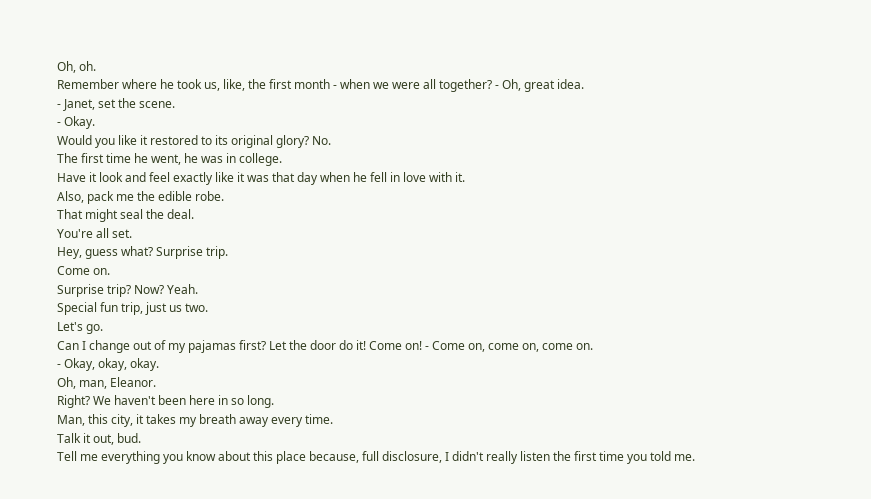Oh, oh.
Remember where he took us, like, the first month - when we were all together? - Oh, great idea.
- Janet, set the scene.
- Okay.
Would you like it restored to its original glory? No.
The first time he went, he was in college.
Have it look and feel exactly like it was that day when he fell in love with it.
Also, pack me the edible robe.
That might seal the deal.
You're all set.
Hey, guess what? Surprise trip.
Come on.
Surprise trip? Now? Yeah.
Special fun trip, just us two.
Let's go.
Can I change out of my pajamas first? Let the door do it! Come on! - Come on, come on, come on.
- Okay, okay, okay.
Oh, man, Eleanor.
Right? We haven't been here in so long.
Man, this city, it takes my breath away every time.
Talk it out, bud.
Tell me everything you know about this place because, full disclosure, I didn't really listen the first time you told me.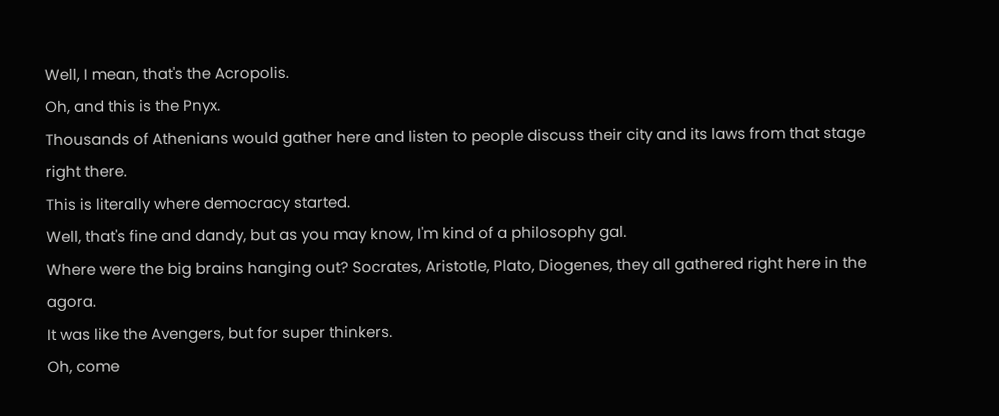Well, I mean, that's the Acropolis.
Oh, and this is the Pnyx.
Thousands of Athenians would gather here and listen to people discuss their city and its laws from that stage right there.
This is literally where democracy started.
Well, that's fine and dandy, but as you may know, I'm kind of a philosophy gal.
Where were the big brains hanging out? Socrates, Aristotle, Plato, Diogenes, they all gathered right here in the agora.
It was like the Avengers, but for super thinkers.
Oh, come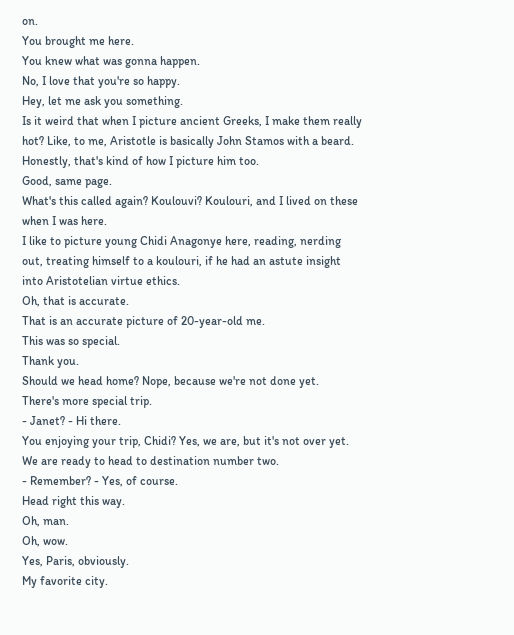on.
You brought me here.
You knew what was gonna happen.
No, I love that you're so happy.
Hey, let me ask you something.
Is it weird that when I picture ancient Greeks, I make them really hot? Like, to me, Aristotle is basically John Stamos with a beard.
Honestly, that's kind of how I picture him too.
Good, same page.
What's this called again? Koulouvi? Koulouri, and I lived on these when I was here.
I like to picture young Chidi Anagonye here, reading, nerding out, treating himself to a koulouri, if he had an astute insight into Aristotelian virtue ethics.
Oh, that is accurate.
That is an accurate picture of 20-year-old me.
This was so special.
Thank you.
Should we head home? Nope, because we're not done yet.
There's more special trip.
- Janet? - Hi there.
You enjoying your trip, Chidi? Yes, we are, but it's not over yet.
We are ready to head to destination number two.
- Remember? - Yes, of course.
Head right this way.
Oh, man.
Oh, wow.
Yes, Paris, obviously.
My favorite city.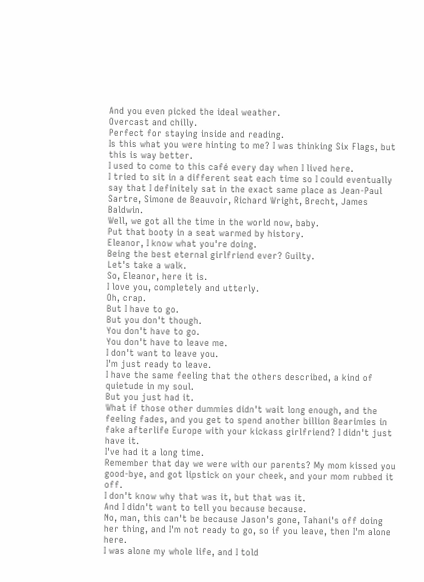And you even picked the ideal weather.
Overcast and chilly.
Perfect for staying inside and reading.
Is this what you were hinting to me? I was thinking Six Flags, but this is way better.
I used to come to this café every day when I lived here.
I tried to sit in a different seat each time so I could eventually say that I definitely sat in the exact same place as Jean-Paul Sartre, Simone de Beauvoir, Richard Wright, Brecht, James Baldwin.
Well, we got all the time in the world now, baby.
Put that booty in a seat warmed by history.
Eleanor, I know what you're doing.
Being the best eternal girlfriend ever? Guilty.
Let's take a walk.
So, Eleanor, here it is.
I love you, completely and utterly.
Oh, crap.
But I have to go.
But you don't though.
You don't have to go.
You don't have to leave me.
I don't want to leave you.
I'm just ready to leave.
I have the same feeling that the others described, a kind of quietude in my soul.
But you just had it.
What if those other dummies didn't wait long enough, and the feeling fades, and you get to spend another billion Bearimies in fake afterlife Europe with your kickass girlfriend? I didn't just have it.
I've had it a long time.
Remember that day we were with our parents? My mom kissed you good-bye, and got lipstick on your cheek, and your mom rubbed it off.
I don't know why that was it, but that was it.
And I didn't want to tell you because because.
No, man, this can't be because Jason's gone, Tahani's off doing her thing, and I'm not ready to go, so if you leave, then I'm alone here.
I was alone my whole life, and I told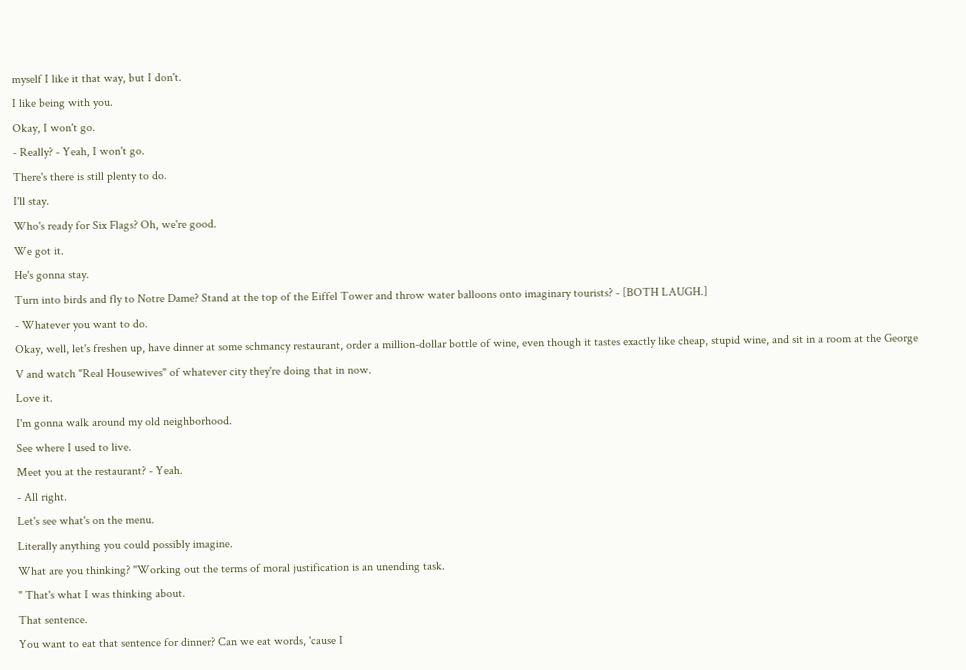myself I like it that way, but I don't.
I like being with you.
Okay, I won't go.
- Really? - Yeah, I won't go.
There's there is still plenty to do.
I'll stay.
Who's ready for Six Flags? Oh, we're good.
We got it.
He's gonna stay.
Turn into birds and fly to Notre Dame? Stand at the top of the Eiffel Tower and throw water balloons onto imaginary tourists? - [BOTH LAUGH.]
- Whatever you want to do.
Okay, well, let's freshen up, have dinner at some schmancy restaurant, order a million-dollar bottle of wine, even though it tastes exactly like cheap, stupid wine, and sit in a room at the George V and watch "Real Housewives" of whatever city they're doing that in now.
Love it.
I'm gonna walk around my old neighborhood.
See where I used to live.
Meet you at the restaurant? - Yeah.
- All right.
Let's see what's on the menu.
Literally anything you could possibly imagine.
What are you thinking? "Working out the terms of moral justification is an unending task.
" That's what I was thinking about.
That sentence.
You want to eat that sentence for dinner? Can we eat words, 'cause I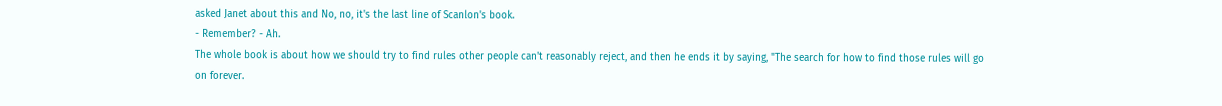asked Janet about this and No, no, it's the last line of Scanlon's book.
- Remember? - Ah.
The whole book is about how we should try to find rules other people can't reasonably reject, and then he ends it by saying, "The search for how to find those rules will go on forever.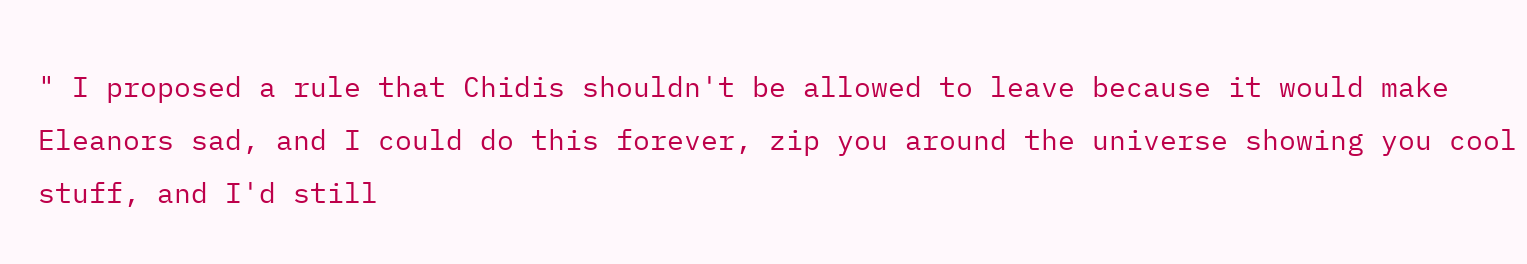" I proposed a rule that Chidis shouldn't be allowed to leave because it would make Eleanors sad, and I could do this forever, zip you around the universe showing you cool stuff, and I'd still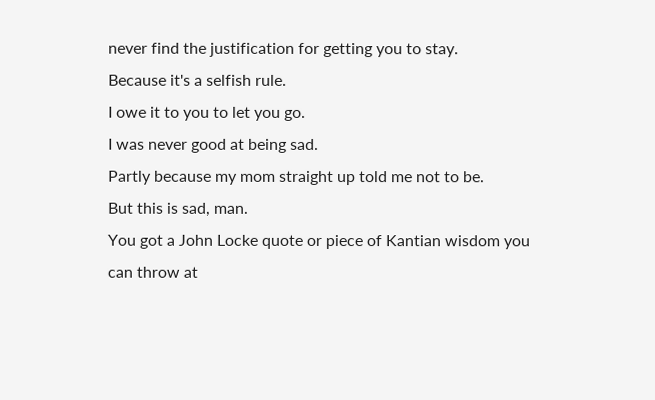never find the justification for getting you to stay.
Because it's a selfish rule.
I owe it to you to let you go.
I was never good at being sad.
Partly because my mom straight up told me not to be.
But this is sad, man.
You got a John Locke quote or piece of Kantian wisdom you can throw at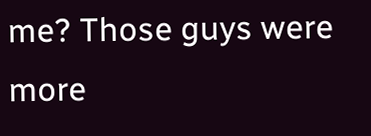me? Those guys were more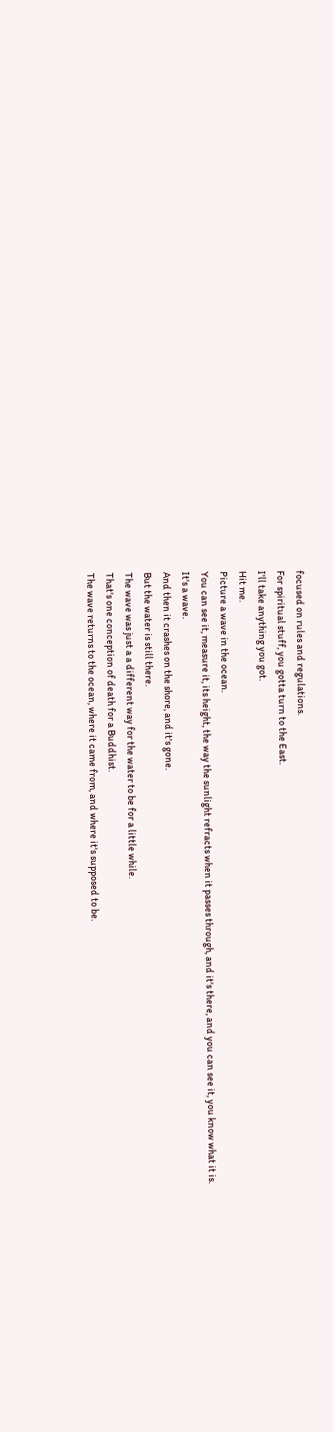focused on rules and regulations.
For spiritual stuff, you gotta turn to the East.
I'll take anything you got.
Hit me.
Picture a wave in the ocean.
You can see it, measure it, its height, the way the sunlight refracts when it passes through, and it's there, and you can see it, you know what it is.
It's a wave.
And then it crashes on the shore, and it's gone.
But the water is still there.
The wave was just a a different way for the water to be for a little while.
That's one conception of death for a Buddhist.
The wave returns to the ocean, where it came from, and where it's supposed to be.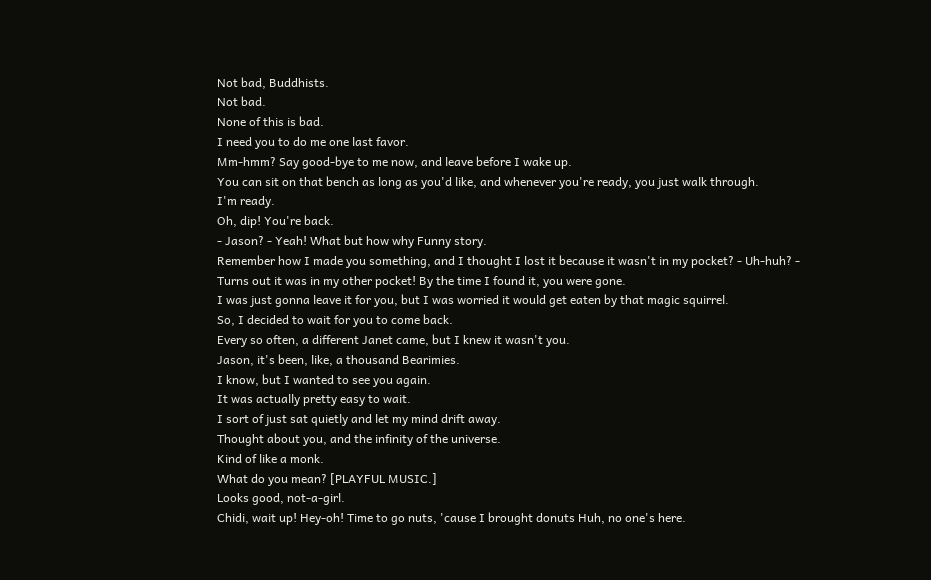Not bad, Buddhists.
Not bad.
None of this is bad.
I need you to do me one last favor.
Mm-hmm? Say good-bye to me now, and leave before I wake up.
You can sit on that bench as long as you'd like, and whenever you're ready, you just walk through.
I'm ready.
Oh, dip! You're back.
- Jason? - Yeah! What but how why Funny story.
Remember how I made you something, and I thought I lost it because it wasn't in my pocket? - Uh-huh? - Turns out it was in my other pocket! By the time I found it, you were gone.
I was just gonna leave it for you, but I was worried it would get eaten by that magic squirrel.
So, I decided to wait for you to come back.
Every so often, a different Janet came, but I knew it wasn't you.
Jason, it's been, like, a thousand Bearimies.
I know, but I wanted to see you again.
It was actually pretty easy to wait.
I sort of just sat quietly and let my mind drift away.
Thought about you, and the infinity of the universe.
Kind of like a monk.
What do you mean? [PLAYFUL MUSIC.]
Looks good, not-a-girl.
Chidi, wait up! Hey-oh! Time to go nuts, 'cause I brought donuts Huh, no one's here.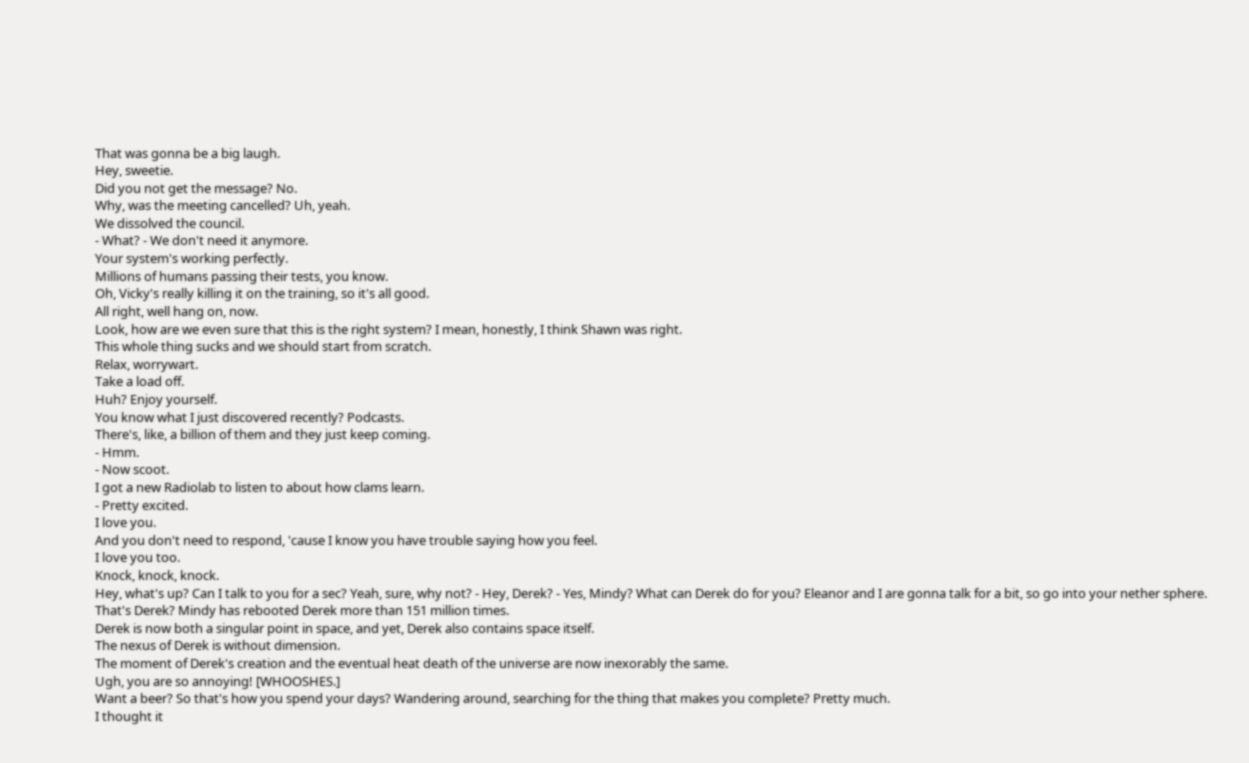That was gonna be a big laugh.
Hey, sweetie.
Did you not get the message? No.
Why, was the meeting cancelled? Uh, yeah.
We dissolved the council.
- What? - We don't need it anymore.
Your system's working perfectly.
Millions of humans passing their tests, you know.
Oh, Vicky's really killing it on the training, so it's all good.
All right, well hang on, now.
Look, how are we even sure that this is the right system? I mean, honestly, I think Shawn was right.
This whole thing sucks and we should start from scratch.
Relax, worrywart.
Take a load off.
Huh? Enjoy yourself.
You know what I just discovered recently? Podcasts.
There's, like, a billion of them and they just keep coming.
- Hmm.
- Now scoot.
I got a new Radiolab to listen to about how clams learn.
- Pretty excited.
I love you.
And you don't need to respond, 'cause I know you have trouble saying how you feel.
I love you too.
Knock, knock, knock.
Hey, what's up? Can I talk to you for a sec? Yeah, sure, why not? - Hey, Derek? - Yes, Mindy? What can Derek do for you? Eleanor and I are gonna talk for a bit, so go into your nether sphere.
That's Derek? Mindy has rebooted Derek more than 151 million times.
Derek is now both a singular point in space, and yet, Derek also contains space itself.
The nexus of Derek is without dimension.
The moment of Derek's creation and the eventual heat death of the universe are now inexorably the same.
Ugh, you are so annoying! [WHOOSHES.]
Want a beer? So that's how you spend your days? Wandering around, searching for the thing that makes you complete? Pretty much.
I thought it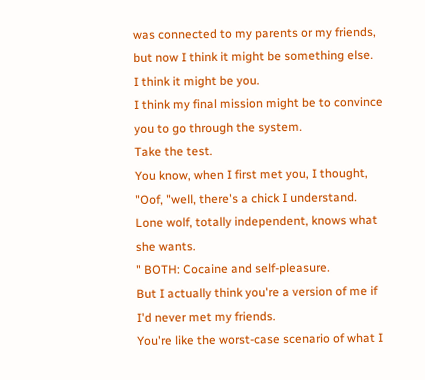was connected to my parents or my friends, but now I think it might be something else.
I think it might be you.
I think my final mission might be to convince you to go through the system.
Take the test.
You know, when I first met you, I thought, "Oof, "well, there's a chick I understand.
Lone wolf, totally independent, knows what she wants.
" BOTH: Cocaine and self-pleasure.
But I actually think you're a version of me if I'd never met my friends.
You're like the worst-case scenario of what I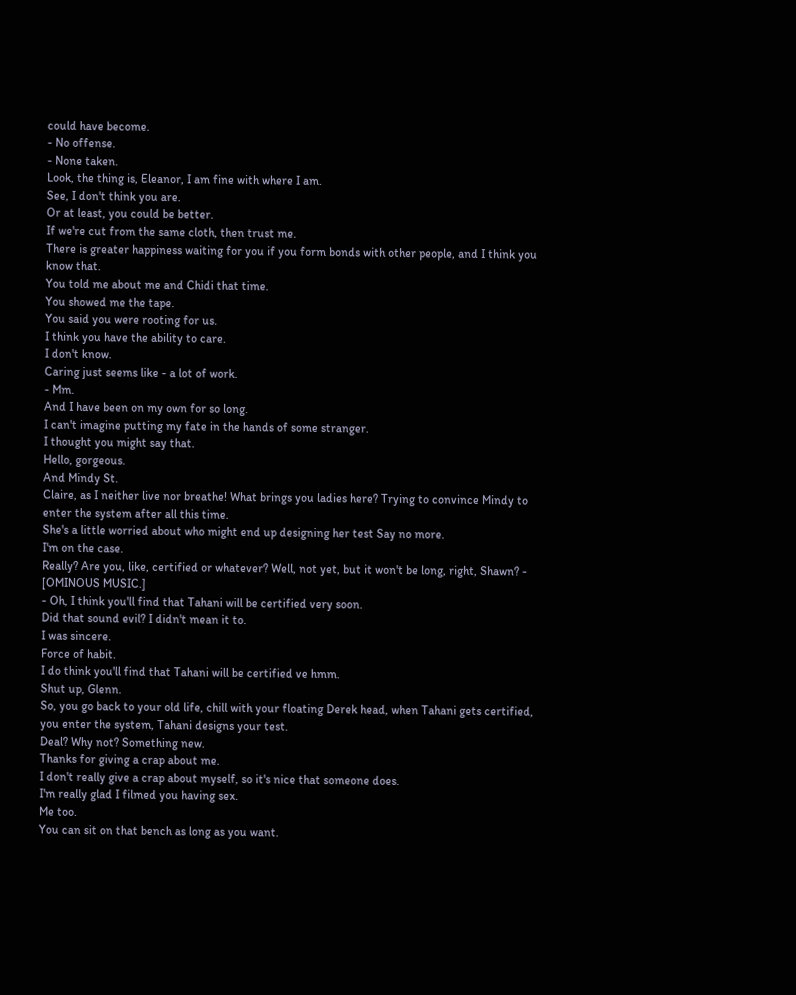could have become.
- No offense.
- None taken.
Look, the thing is, Eleanor, I am fine with where I am.
See, I don't think you are.
Or at least, you could be better.
If we're cut from the same cloth, then trust me.
There is greater happiness waiting for you if you form bonds with other people, and I think you know that.
You told me about me and Chidi that time.
You showed me the tape.
You said you were rooting for us.
I think you have the ability to care.
I don't know.
Caring just seems like - a lot of work.
- Mm.
And I have been on my own for so long.
I can't imagine putting my fate in the hands of some stranger.
I thought you might say that.
Hello, gorgeous.
And Mindy St.
Claire, as I neither live nor breathe! What brings you ladies here? Trying to convince Mindy to enter the system after all this time.
She's a little worried about who might end up designing her test Say no more.
I'm on the case.
Really? Are you, like, certified or whatever? Well, not yet, but it won't be long, right, Shawn? - [OMINOUS MUSIC.]
- Oh, I think you'll find that Tahani will be certified very soon.
Did that sound evil? I didn't mean it to.
I was sincere.
Force of habit.
I do think you'll find that Tahani will be certified ve hmm.
Shut up, Glenn.
So, you go back to your old life, chill with your floating Derek head, when Tahani gets certified, you enter the system, Tahani designs your test.
Deal? Why not? Something new.
Thanks for giving a crap about me.
I don't really give a crap about myself, so it's nice that someone does.
I'm really glad I filmed you having sex.
Me too.
You can sit on that bench as long as you want.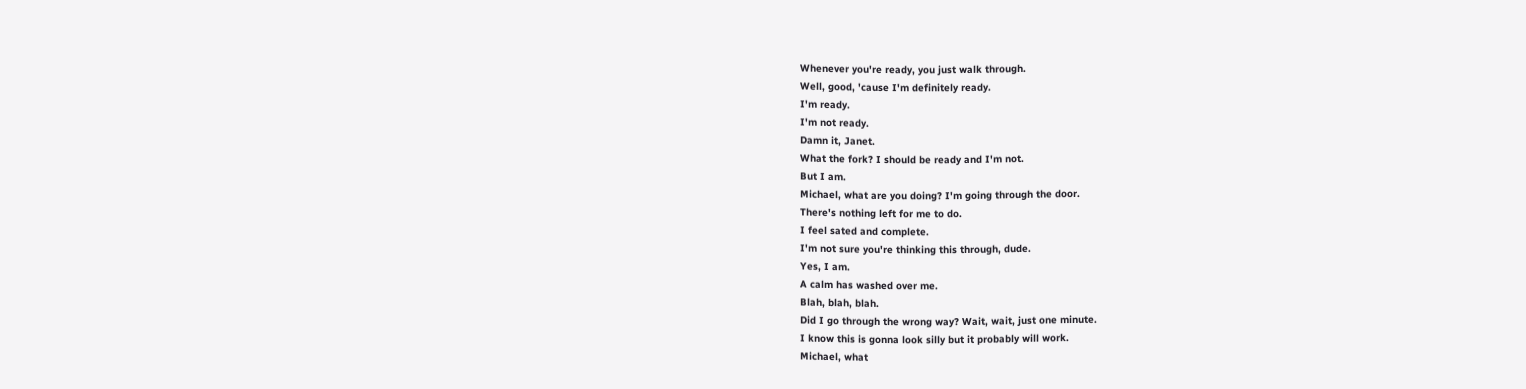Whenever you're ready, you just walk through.
Well, good, 'cause I'm definitely ready.
I'm ready.
I'm not ready.
Damn it, Janet.
What the fork? I should be ready and I'm not.
But I am.
Michael, what are you doing? I'm going through the door.
There's nothing left for me to do.
I feel sated and complete.
I'm not sure you're thinking this through, dude.
Yes, I am.
A calm has washed over me.
Blah, blah, blah.
Did I go through the wrong way? Wait, wait, just one minute.
I know this is gonna look silly but it probably will work.
Michael, what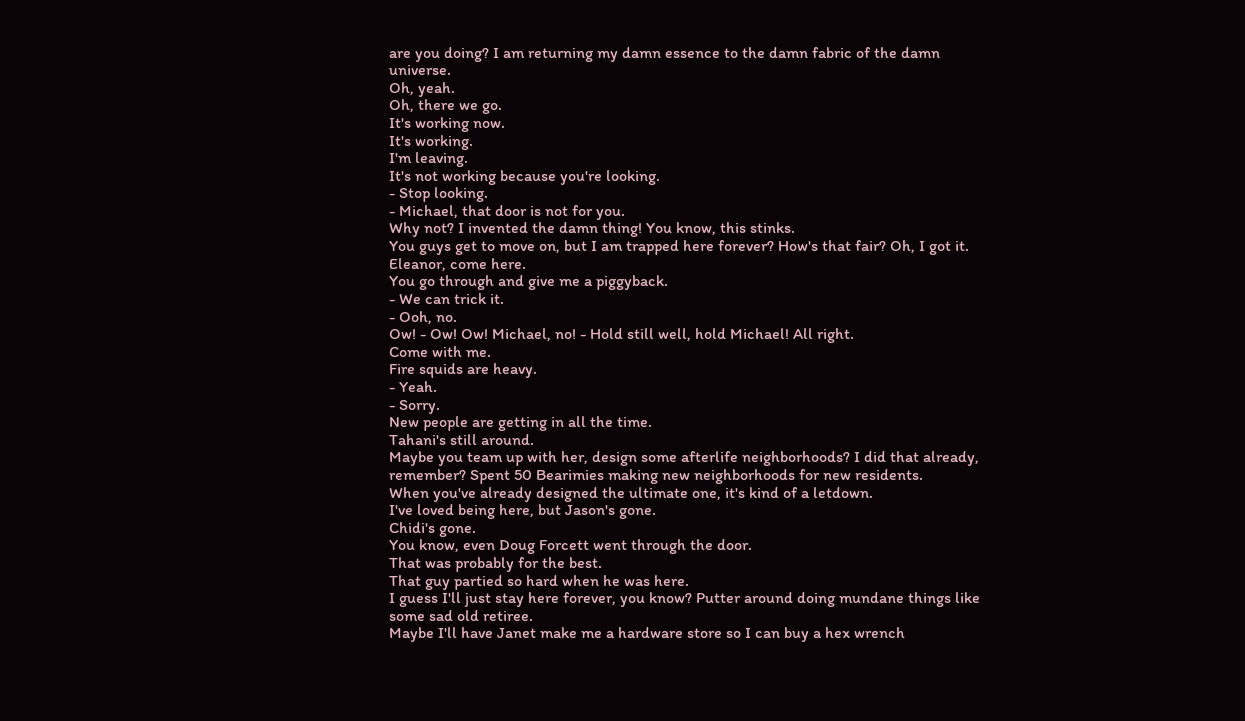are you doing? I am returning my damn essence to the damn fabric of the damn universe.
Oh, yeah.
Oh, there we go.
It's working now.
It's working.
I'm leaving.
It's not working because you're looking.
- Stop looking.
- Michael, that door is not for you.
Why not? I invented the damn thing! You know, this stinks.
You guys get to move on, but I am trapped here forever? How's that fair? Oh, I got it.
Eleanor, come here.
You go through and give me a piggyback.
- We can trick it.
- Ooh, no.
Ow! - Ow! Ow! Michael, no! - Hold still well, hold Michael! All right.
Come with me.
Fire squids are heavy.
- Yeah.
- Sorry.
New people are getting in all the time.
Tahani's still around.
Maybe you team up with her, design some afterlife neighborhoods? I did that already, remember? Spent 50 Bearimies making new neighborhoods for new residents.
When you've already designed the ultimate one, it's kind of a letdown.
I've loved being here, but Jason's gone.
Chidi's gone.
You know, even Doug Forcett went through the door.
That was probably for the best.
That guy partied so hard when he was here.
I guess I'll just stay here forever, you know? Putter around doing mundane things like some sad old retiree.
Maybe I'll have Janet make me a hardware store so I can buy a hex wrench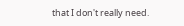that I don't really need.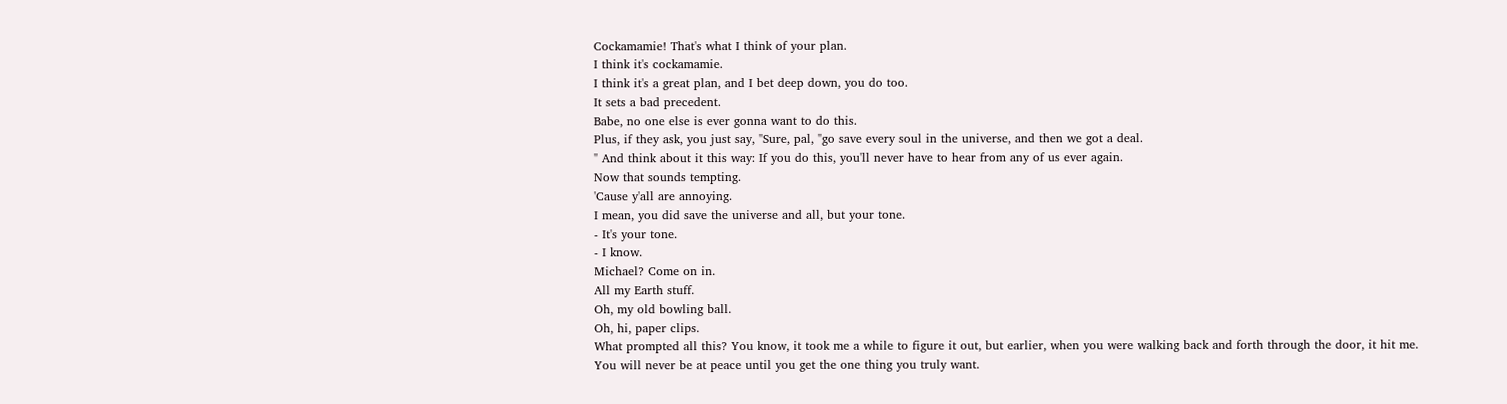Cockamamie! That's what I think of your plan.
I think it's cockamamie.
I think it's a great plan, and I bet deep down, you do too.
It sets a bad precedent.
Babe, no one else is ever gonna want to do this.
Plus, if they ask, you just say, "Sure, pal, "go save every soul in the universe, and then we got a deal.
" And think about it this way: If you do this, you'll never have to hear from any of us ever again.
Now that sounds tempting.
'Cause y'all are annoying.
I mean, you did save the universe and all, but your tone.
- It's your tone.
- I know.
Michael? Come on in.
All my Earth stuff.
Oh, my old bowling ball.
Oh, hi, paper clips.
What prompted all this? You know, it took me a while to figure it out, but earlier, when you were walking back and forth through the door, it hit me.
You will never be at peace until you get the one thing you truly want.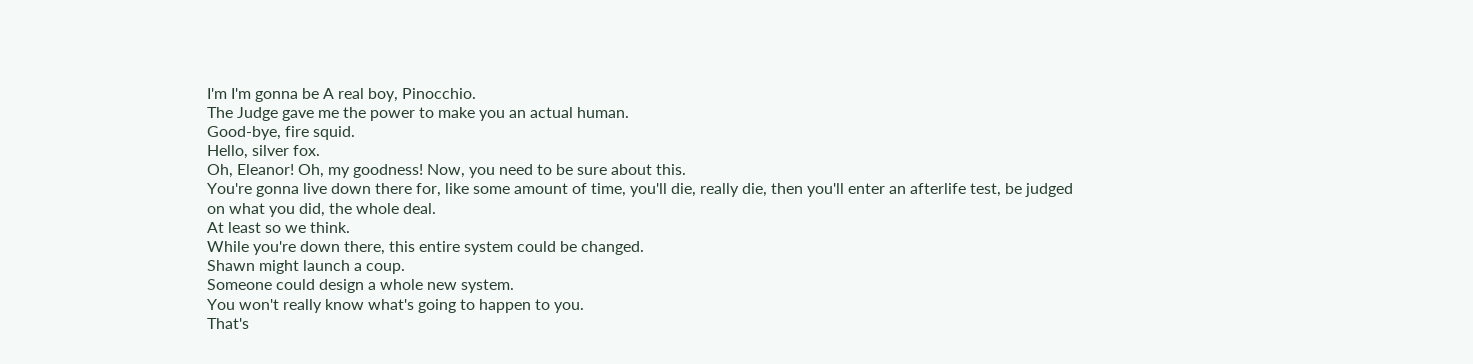I'm I'm gonna be A real boy, Pinocchio.
The Judge gave me the power to make you an actual human.
Good-bye, fire squid.
Hello, silver fox.
Oh, Eleanor! Oh, my goodness! Now, you need to be sure about this.
You're gonna live down there for, like some amount of time, you'll die, really die, then you'll enter an afterlife test, be judged on what you did, the whole deal.
At least so we think.
While you're down there, this entire system could be changed.
Shawn might launch a coup.
Someone could design a whole new system.
You won't really know what's going to happen to you.
That's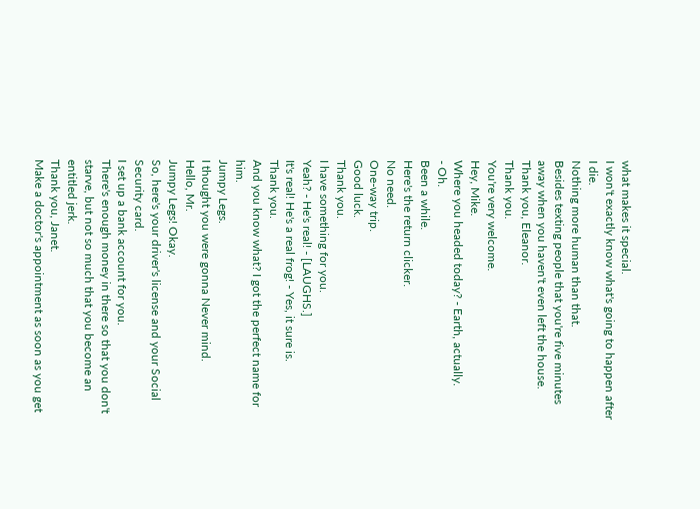what makes it special.
I won't exactly know what's going to happen after I die.
Nothing more human than that.
Besides texting people that you're five minutes away when you haven't even left the house.
Thank you, Eleanor.
Thank you.
You're very welcome.
Hey, Mike.
Where you headed today? - Earth, actually.
- Oh.
Been a while.
Here's the return clicker.
No need.
One-way trip.
Good luck.
Thank you.
I have something for you.
Yeah? - He's real! - [LAUGHS.]
It's real! He's a real frog! - Yes, it sure is.
Thank you.
And you know what? I got the perfect name for him.
Jumpy Legs.
I thought you were gonna Never mind.
Hello, Mr.
Jumpy Legs! Okay.
So, here's your driver's license and your Social Security card.
I set up a bank account for you.
There's enough money in there so that you don't starve, but not so much that you become an entitled jerk.
Thank you, Janet.
Make a doctor's appointment as soon as you get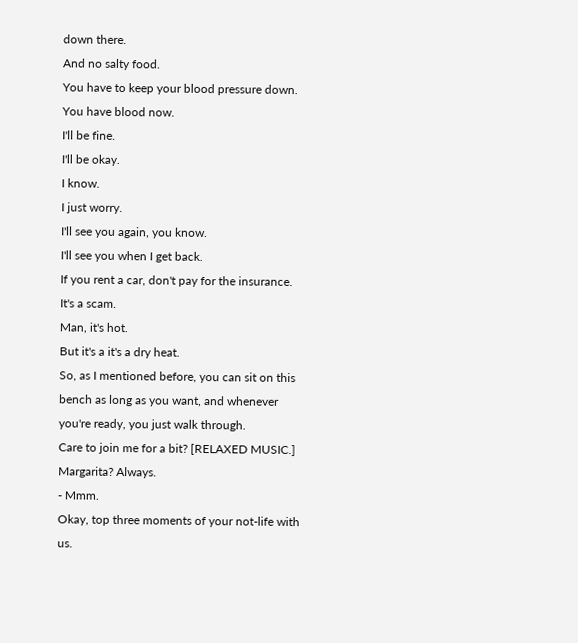down there.
And no salty food.
You have to keep your blood pressure down.
You have blood now.
I'll be fine.
I'll be okay.
I know.
I just worry.
I'll see you again, you know.
I'll see you when I get back.
If you rent a car, don't pay for the insurance.
It's a scam.
Man, it's hot.
But it's a it's a dry heat.
So, as I mentioned before, you can sit on this bench as long as you want, and whenever you're ready, you just walk through.
Care to join me for a bit? [RELAXED MUSIC.]
Margarita? Always.
- Mmm.
Okay, top three moments of your not-life with us.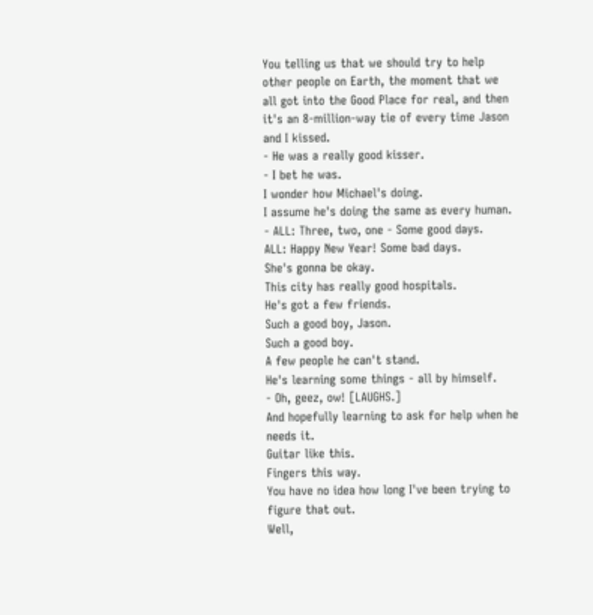You telling us that we should try to help other people on Earth, the moment that we all got into the Good Place for real, and then it's an 8-million-way tie of every time Jason and I kissed.
- He was a really good kisser.
- I bet he was.
I wonder how Michael's doing.
I assume he's doing the same as every human.
- ALL: Three, two, one - Some good days.
ALL: Happy New Year! Some bad days.
She's gonna be okay.
This city has really good hospitals.
He's got a few friends.
Such a good boy, Jason.
Such a good boy.
A few people he can't stand.
He's learning some things - all by himself.
- Oh, geez, ow! [LAUGHS.]
And hopefully learning to ask for help when he needs it.
Guitar like this.
Fingers this way.
You have no idea how long I've been trying to figure that out.
Well,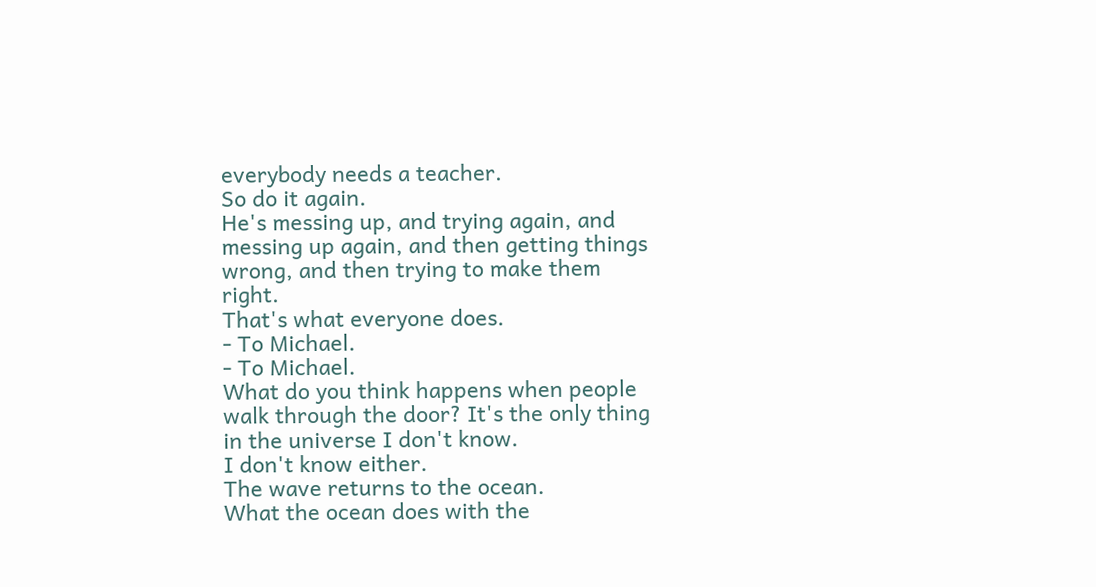everybody needs a teacher.
So do it again.
He's messing up, and trying again, and messing up again, and then getting things wrong, and then trying to make them right.
That's what everyone does.
- To Michael.
- To Michael.
What do you think happens when people walk through the door? It's the only thing in the universe I don't know.
I don't know either.
The wave returns to the ocean.
What the ocean does with the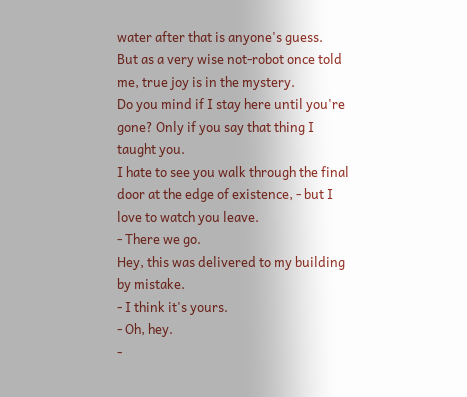water after that is anyone's guess.
But as a very wise not-robot once told me, true joy is in the mystery.
Do you mind if I stay here until you're gone? Only if you say that thing I taught you.
I hate to see you walk through the final door at the edge of existence, - but I love to watch you leave.
- There we go.
Hey, this was delivered to my building by mistake.
- I think it's yours.
- Oh, hey.
-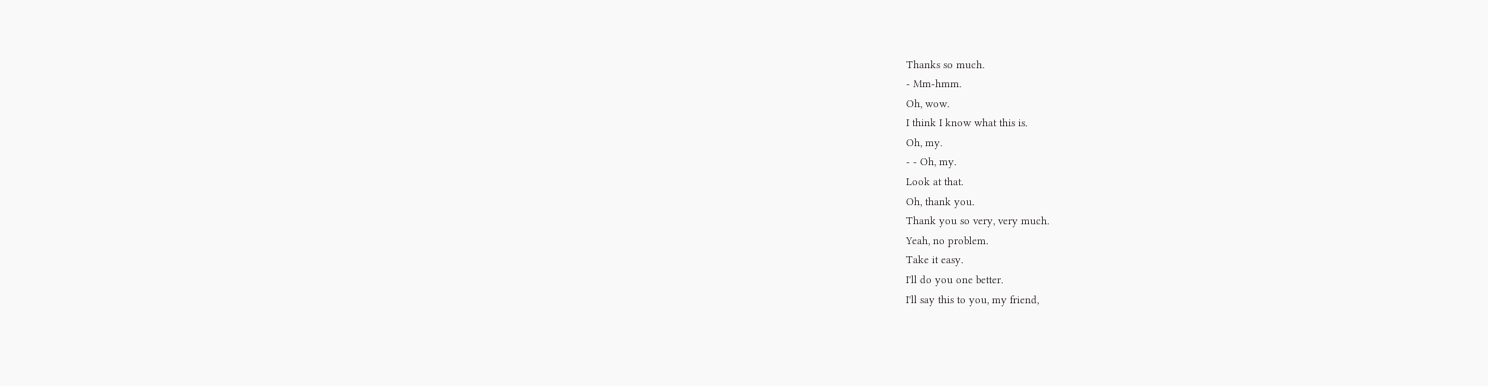Thanks so much.
- Mm-hmm.
Oh, wow.
I think I know what this is.
Oh, my.
- - Oh, my.
Look at that.
Oh, thank you.
Thank you so very, very much.
Yeah, no problem.
Take it easy.
I'll do you one better.
I'll say this to you, my friend,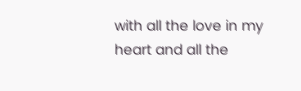with all the love in my heart and all the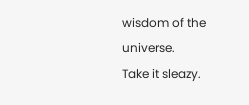wisdom of the universe.
Take it sleazy.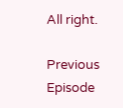All right.

Previous Episode